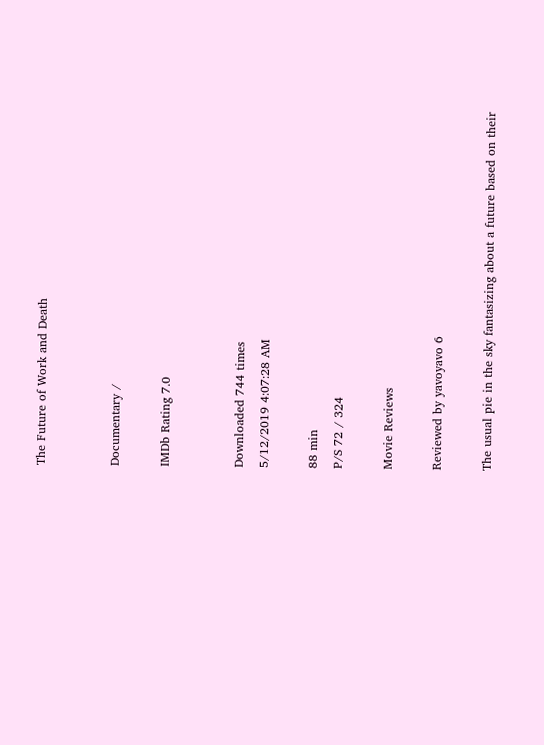The Future of Work and Death


Documentary /

IMDb Rating 7.0


Downloaded 744 times
5/12/2019 4:07:28 AM

88 min
P/S 72 / 324

Movie Reviews

Reviewed by yavoyavo 6

The usual pie in the sky fantasizing about a future based on their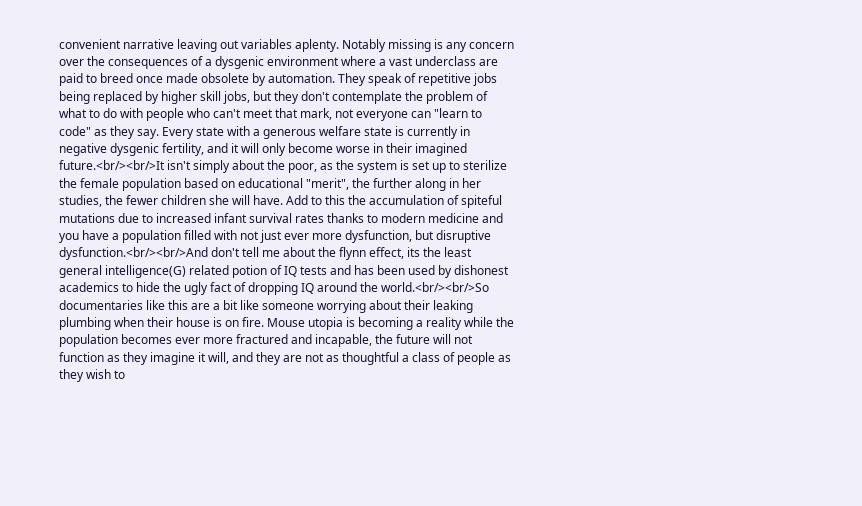convenient narrative leaving out variables aplenty. Notably missing is any concern over the consequences of a dysgenic environment where a vast underclass are paid to breed once made obsolete by automation. They speak of repetitive jobs being replaced by higher skill jobs, but they don't contemplate the problem of what to do with people who can't meet that mark, not everyone can "learn to code" as they say. Every state with a generous welfare state is currently in negative dysgenic fertility, and it will only become worse in their imagined future.<br/><br/>It isn't simply about the poor, as the system is set up to sterilize the female population based on educational "merit", the further along in her studies, the fewer children she will have. Add to this the accumulation of spiteful mutations due to increased infant survival rates thanks to modern medicine and you have a population filled with not just ever more dysfunction, but disruptive dysfunction.<br/><br/>And don't tell me about the flynn effect, its the least general intelligence(G) related potion of IQ tests and has been used by dishonest academics to hide the ugly fact of dropping IQ around the world.<br/><br/>So documentaries like this are a bit like someone worrying about their leaking plumbing when their house is on fire. Mouse utopia is becoming a reality while the population becomes ever more fractured and incapable, the future will not function as they imagine it will, and they are not as thoughtful a class of people as they wish to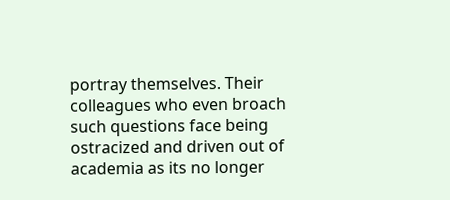portray themselves. Their colleagues who even broach such questions face being ostracized and driven out of academia as its no longer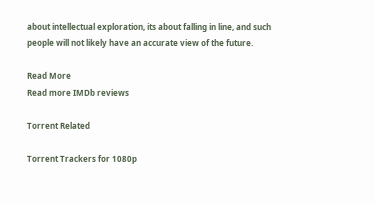about intellectual exploration, its about falling in line, and such people will not likely have an accurate view of the future.

Read More
Read more IMDb reviews

Torrent Related

Torrent Trackers for 1080p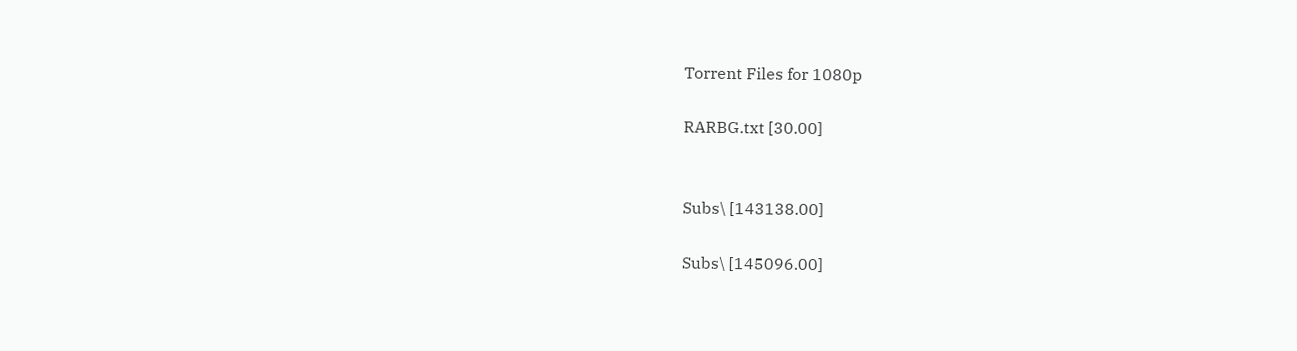Torrent Files for 1080p

RARBG.txt [30.00]


Subs\ [143138.00]

Subs\ [145096.00]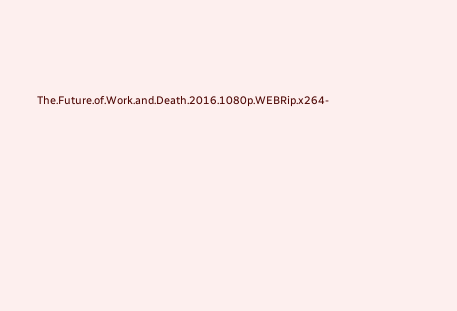The.Future.of.Work.and.Death.2016.1080p.WEBRip.x264-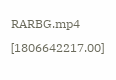RARBG.mp4 [1806642217.00]